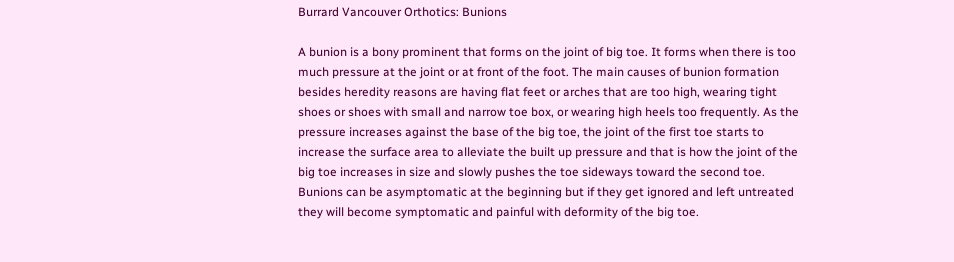Burrard Vancouver Orthotics: Bunions

A bunion is a bony prominent that forms on the joint of big toe. It forms when there is too much pressure at the joint or at front of the foot. The main causes of bunion formation besides heredity reasons are having flat feet or arches that are too high, wearing tight shoes or shoes with small and narrow toe box, or wearing high heels too frequently. As the pressure increases against the base of the big toe, the joint of the first toe starts to increase the surface area to alleviate the built up pressure and that is how the joint of the big toe increases in size and slowly pushes the toe sideways toward the second toe. Bunions can be asymptomatic at the beginning but if they get ignored and left untreated they will become symptomatic and painful with deformity of the big toe.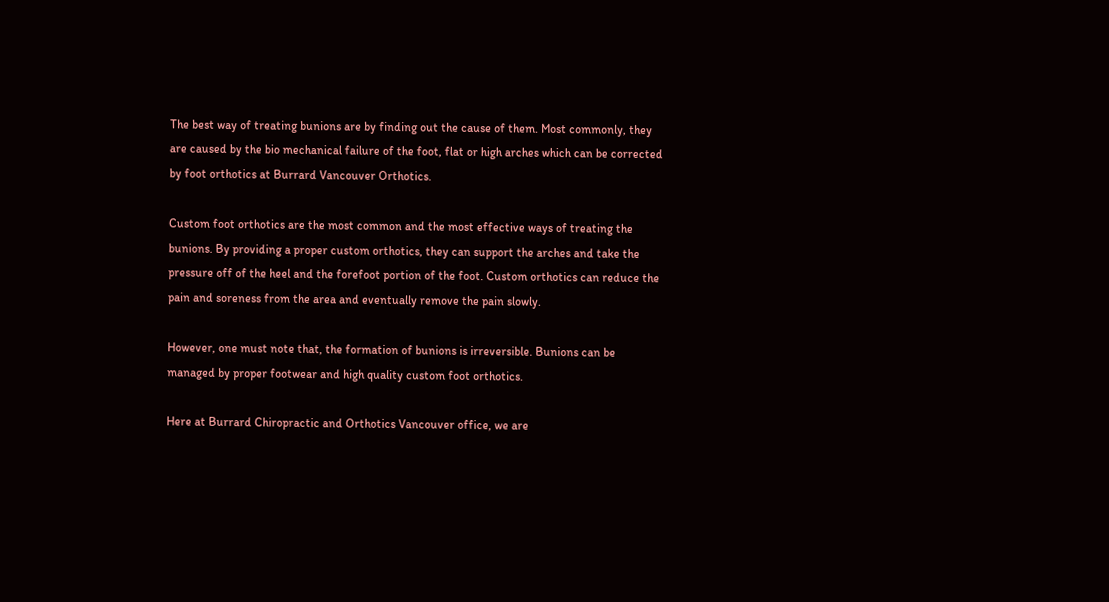The best way of treating bunions are by finding out the cause of them. Most commonly, they are caused by the bio mechanical failure of the foot, flat or high arches which can be corrected by foot orthotics at Burrard Vancouver Orthotics.

Custom foot orthotics are the most common and the most effective ways of treating the bunions. By providing a proper custom orthotics, they can support the arches and take the pressure off of the heel and the forefoot portion of the foot. Custom orthotics can reduce the pain and soreness from the area and eventually remove the pain slowly.

However, one must note that, the formation of bunions is irreversible. Bunions can be managed by proper footwear and high quality custom foot orthotics.

Here at Burrard Chiropractic and Orthotics Vancouver office, we are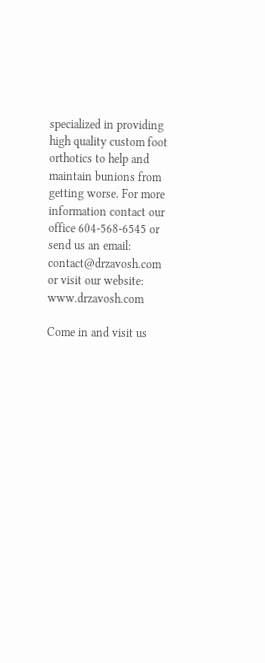specialized in providing high quality custom foot orthotics to help and maintain bunions from getting worse. For more information contact our office 604-568-6545 or send us an email: contact@drzavosh.com or visit our website: www.drzavosh.com

Come in and visit us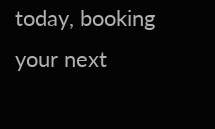today, booking your next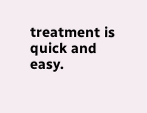treatment is quick and easy.